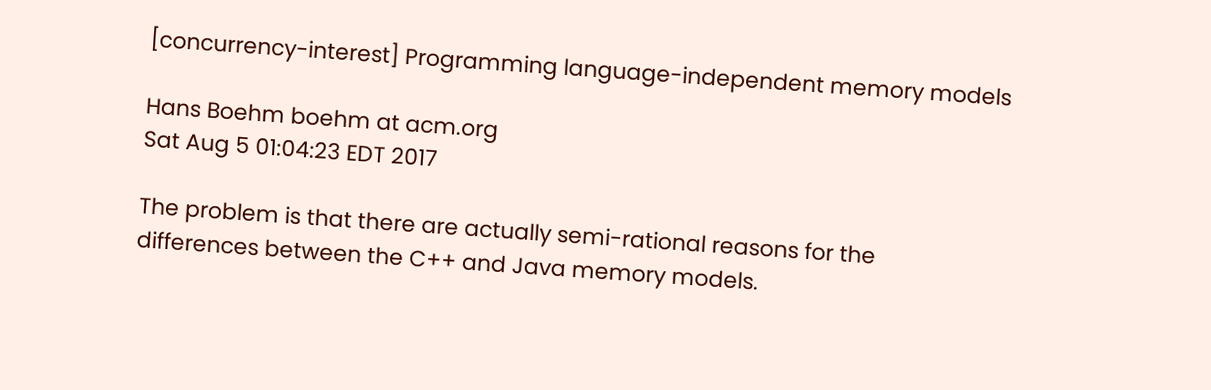[concurrency-interest] Programming language-independent memory models

Hans Boehm boehm at acm.org
Sat Aug 5 01:04:23 EDT 2017

The problem is that there are actually semi-rational reasons for the
differences between the C++ and Java memory models.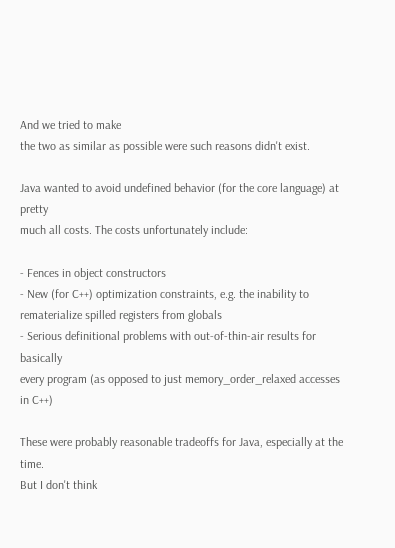And we tried to make
the two as similar as possible were such reasons didn't exist.

Java wanted to avoid undefined behavior (for the core language) at pretty
much all costs. The costs unfortunately include:

- Fences in object constructors
- New (for C++) optimization constraints, e.g. the inability to
rematerialize spilled registers from globals
- Serious definitional problems with out-of-thin-air results for basically
every program (as opposed to just memory_order_relaxed accesses in C++)

These were probably reasonable tradeoffs for Java, especially at the time.
But I don't think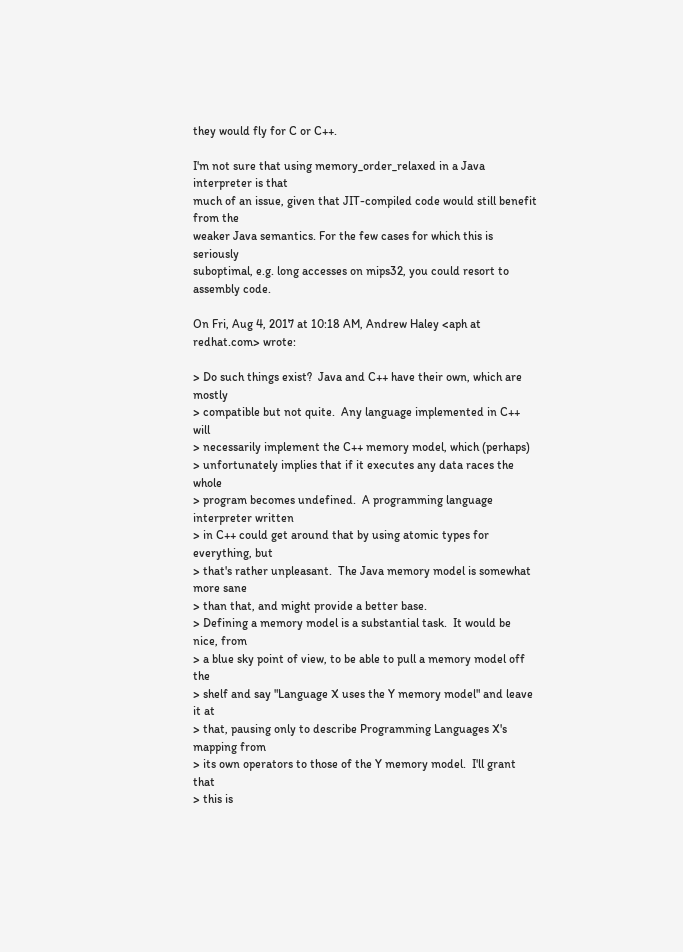they would fly for C or C++.

I'm not sure that using memory_order_relaxed in a Java interpreter is that
much of an issue, given that JIT-compiled code would still benefit from the
weaker Java semantics. For the few cases for which this is seriously
suboptimal, e.g. long accesses on mips32, you could resort to assembly code.

On Fri, Aug 4, 2017 at 10:18 AM, Andrew Haley <aph at redhat.com> wrote:

> Do such things exist?  Java and C++ have their own, which are mostly
> compatible but not quite.  Any language implemented in C++ will
> necessarily implement the C++ memory model, which (perhaps)
> unfortunately implies that if it executes any data races the whole
> program becomes undefined.  A programming language interpreter written
> in C++ could get around that by using atomic types for everything, but
> that's rather unpleasant.  The Java memory model is somewhat more sane
> than that, and might provide a better base.
> Defining a memory model is a substantial task.  It would be nice, from
> a blue sky point of view, to be able to pull a memory model off the
> shelf and say "Language X uses the Y memory model" and leave it at
> that, pausing only to describe Programming Languages X's mapping from
> its own operators to those of the Y memory model.  I'll grant that
> this is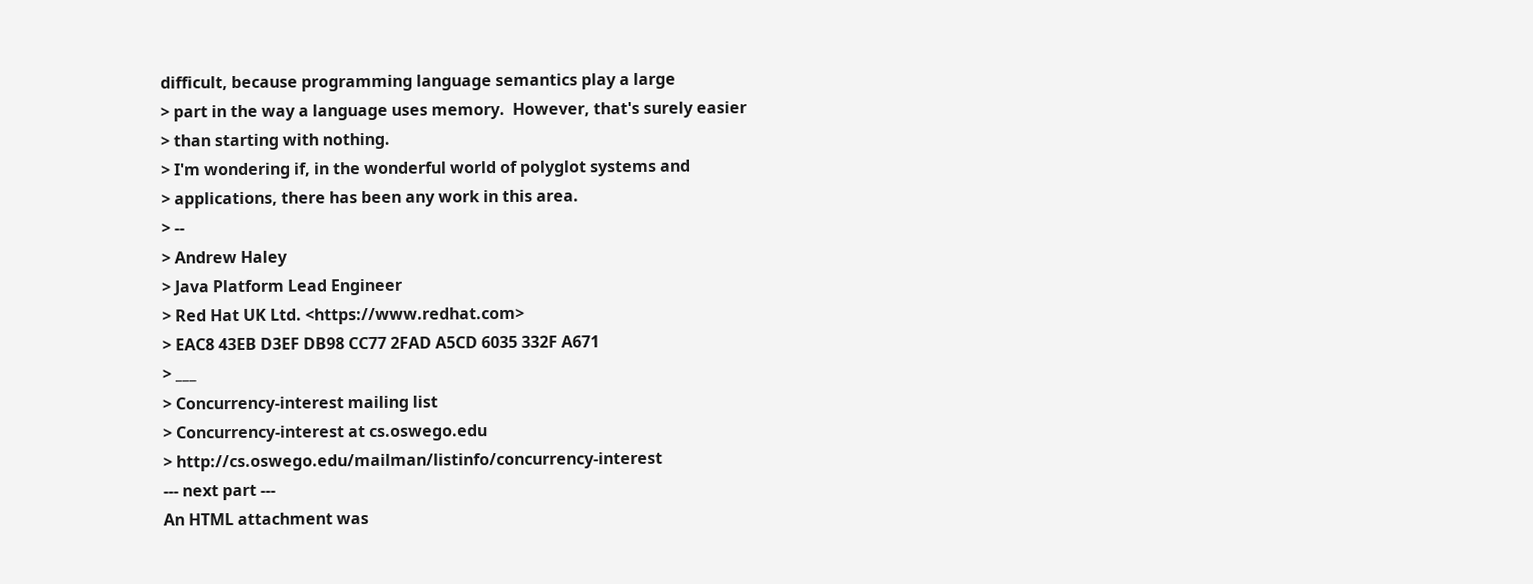difficult, because programming language semantics play a large
> part in the way a language uses memory.  However, that's surely easier
> than starting with nothing.
> I'm wondering if, in the wonderful world of polyglot systems and
> applications, there has been any work in this area.
> --
> Andrew Haley
> Java Platform Lead Engineer
> Red Hat UK Ltd. <https://www.redhat.com>
> EAC8 43EB D3EF DB98 CC77 2FAD A5CD 6035 332F A671
> ___
> Concurrency-interest mailing list
> Concurrency-interest at cs.oswego.edu
> http://cs.oswego.edu/mailman/listinfo/concurrency-interest
--- next part ---
An HTML attachment was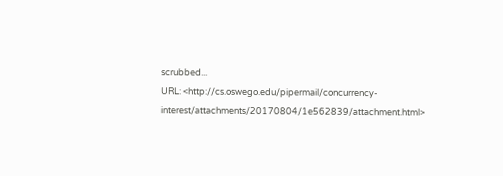scrubbed...
URL: <http://cs.oswego.edu/pipermail/concurrency-interest/attachments/20170804/1e562839/attachment.html>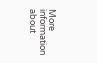More information about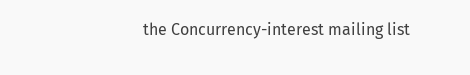the Concurrency-interest mailing list